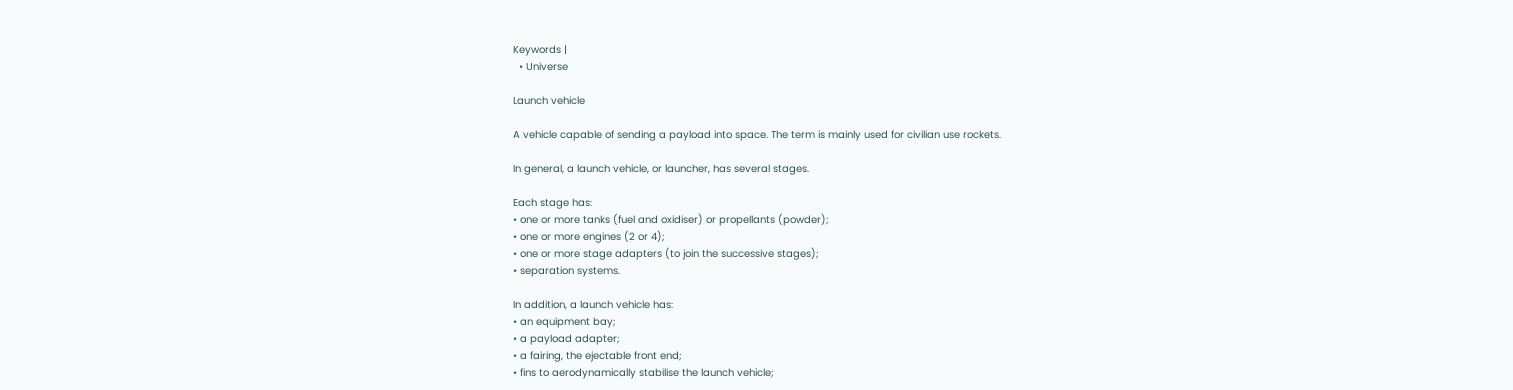Keywords |
  • Universe

Launch vehicle

A vehicle capable of sending a payload into space. The term is mainly used for civilian use rockets.

In general, a launch vehicle, or launcher, has several stages.

Each stage has:
• one or more tanks (fuel and oxidiser) or propellants (powder);
• one or more engines (2 or 4);
• one or more stage adapters (to join the successive stages);
• separation systems.

In addition, a launch vehicle has:
• an equipment bay;
• a payload adapter;
• a fairing, the ejectable front end;
• fins to aerodynamically stabilise the launch vehicle;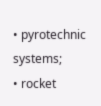• pyrotechnic systems;
• rocket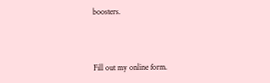boosters.



Fill out my online form.